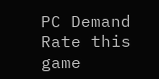PC Demand
Rate this game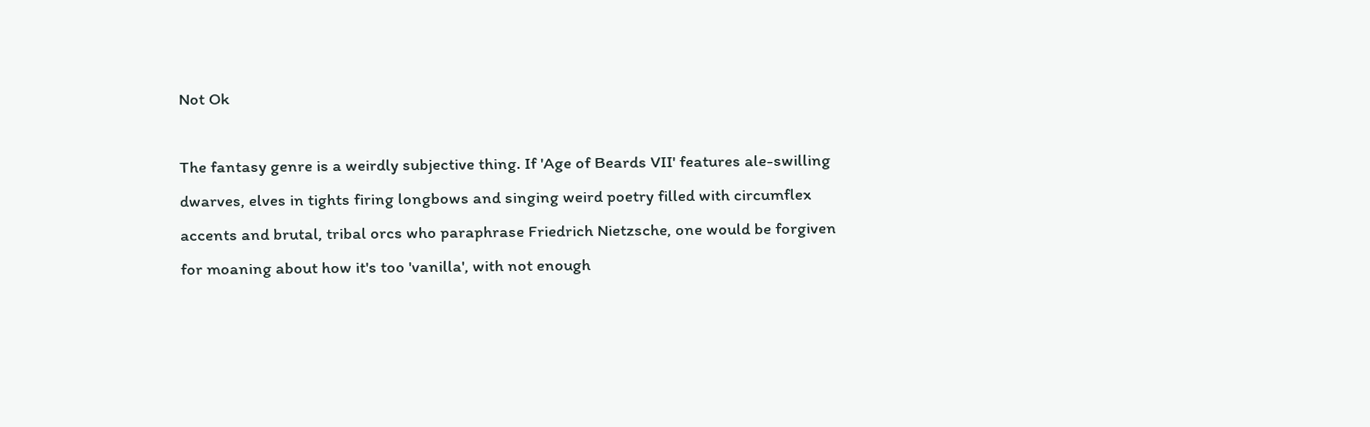Not Ok

The fantasy genre is a weirdly subjective thing. If 'Age of Beards VII' features ale-swilling dwarves, elves in tights firing longbows and singing weird poetry filled with circumflex accents and brutal, tribal orcs who paraphrase Friedrich Nietzsche, one would be forgiven for moaning about how it's too 'vanilla', with not enough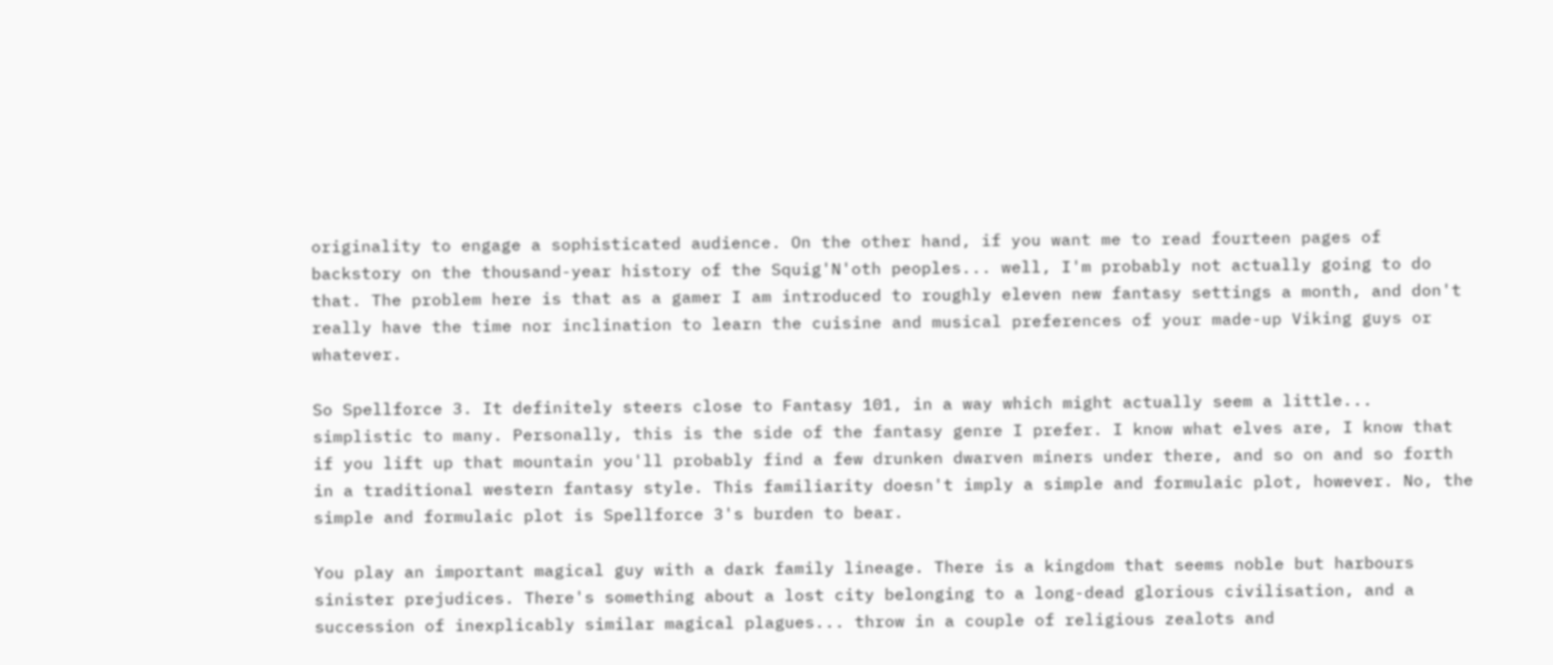originality to engage a sophisticated audience. On the other hand, if you want me to read fourteen pages of backstory on the thousand-year history of the Squig'N'oth peoples... well, I'm probably not actually going to do that. The problem here is that as a gamer I am introduced to roughly eleven new fantasy settings a month, and don't really have the time nor inclination to learn the cuisine and musical preferences of your made-up Viking guys or whatever.

So Spellforce 3. It definitely steers close to Fantasy 101, in a way which might actually seem a little... simplistic to many. Personally, this is the side of the fantasy genre I prefer. I know what elves are, I know that if you lift up that mountain you'll probably find a few drunken dwarven miners under there, and so on and so forth in a traditional western fantasy style. This familiarity doesn't imply a simple and formulaic plot, however. No, the simple and formulaic plot is Spellforce 3's burden to bear.

You play an important magical guy with a dark family lineage. There is a kingdom that seems noble but harbours sinister prejudices. There's something about a lost city belonging to a long-dead glorious civilisation, and a succession of inexplicably similar magical plagues... throw in a couple of religious zealots and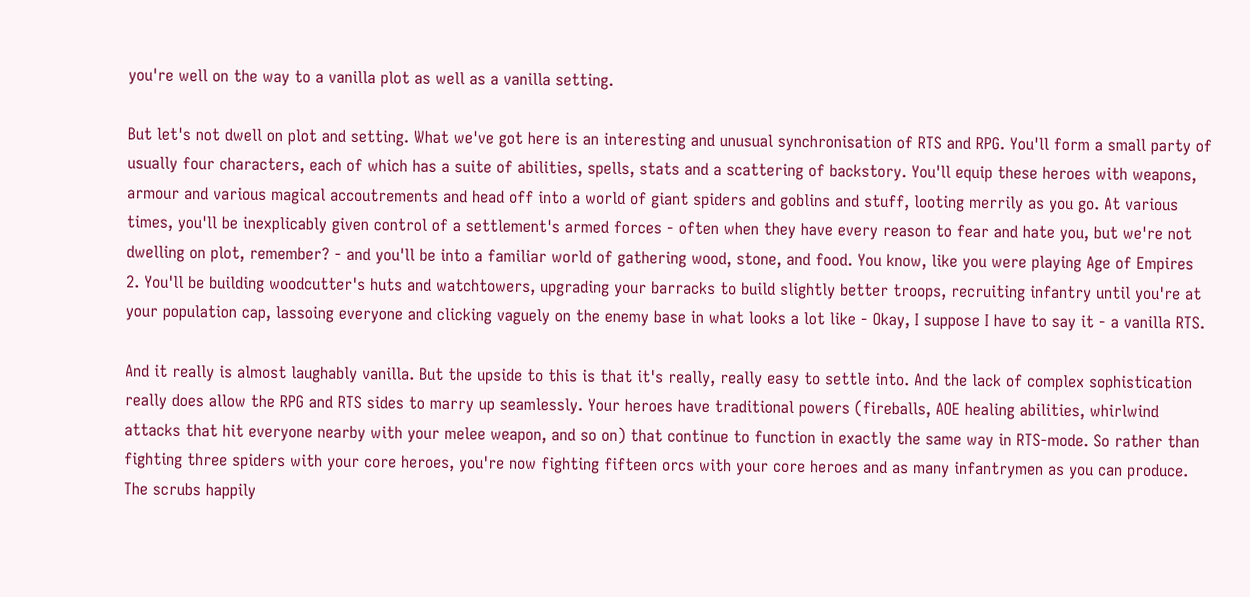you're well on the way to a vanilla plot as well as a vanilla setting.

But let's not dwell on plot and setting. What we've got here is an interesting and unusual synchronisation of RTS and RPG. You'll form a small party of usually four characters, each of which has a suite of abilities, spells, stats and a scattering of backstory. You'll equip these heroes with weapons, armour and various magical accoutrements and head off into a world of giant spiders and goblins and stuff, looting merrily as you go. At various times, you'll be inexplicably given control of a settlement's armed forces - often when they have every reason to fear and hate you, but we're not dwelling on plot, remember? - and you'll be into a familiar world of gathering wood, stone, and food. You know, like you were playing Age of Empires 2. You'll be building woodcutter's huts and watchtowers, upgrading your barracks to build slightly better troops, recruiting infantry until you're at your population cap, lassoing everyone and clicking vaguely on the enemy base in what looks a lot like - Okay, I suppose I have to say it - a vanilla RTS.

And it really is almost laughably vanilla. But the upside to this is that it's really, really easy to settle into. And the lack of complex sophistication really does allow the RPG and RTS sides to marry up seamlessly. Your heroes have traditional powers (fireballs, AOE healing abilities, whirlwind attacks that hit everyone nearby with your melee weapon, and so on) that continue to function in exactly the same way in RTS-mode. So rather than fighting three spiders with your core heroes, you're now fighting fifteen orcs with your core heroes and as many infantrymen as you can produce. The scrubs happily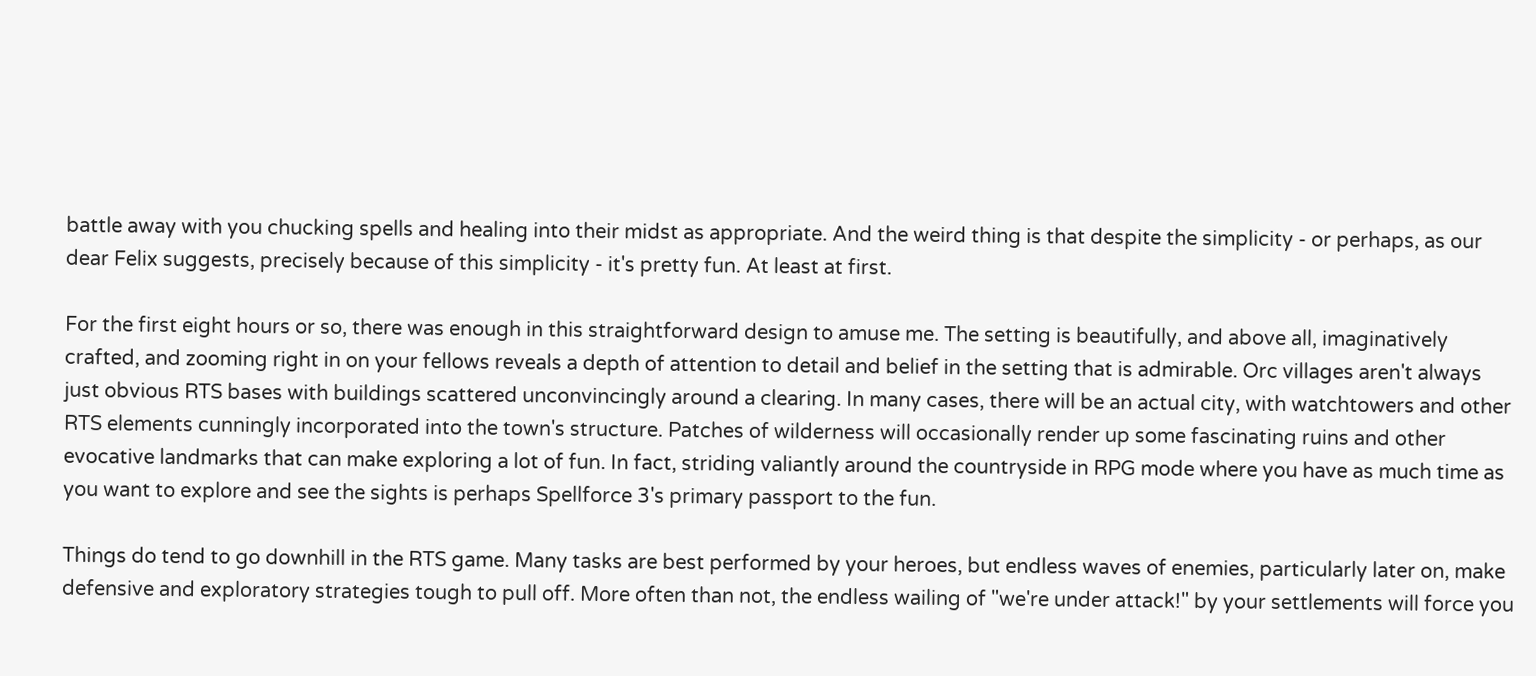battle away with you chucking spells and healing into their midst as appropriate. And the weird thing is that despite the simplicity - or perhaps, as our dear Felix suggests, precisely because of this simplicity - it's pretty fun. At least at first.

For the first eight hours or so, there was enough in this straightforward design to amuse me. The setting is beautifully, and above all, imaginatively crafted, and zooming right in on your fellows reveals a depth of attention to detail and belief in the setting that is admirable. Orc villages aren't always just obvious RTS bases with buildings scattered unconvincingly around a clearing. In many cases, there will be an actual city, with watchtowers and other RTS elements cunningly incorporated into the town's structure. Patches of wilderness will occasionally render up some fascinating ruins and other evocative landmarks that can make exploring a lot of fun. In fact, striding valiantly around the countryside in RPG mode where you have as much time as you want to explore and see the sights is perhaps Spellforce 3's primary passport to the fun.

Things do tend to go downhill in the RTS game. Many tasks are best performed by your heroes, but endless waves of enemies, particularly later on, make defensive and exploratory strategies tough to pull off. More often than not, the endless wailing of "we're under attack!" by your settlements will force you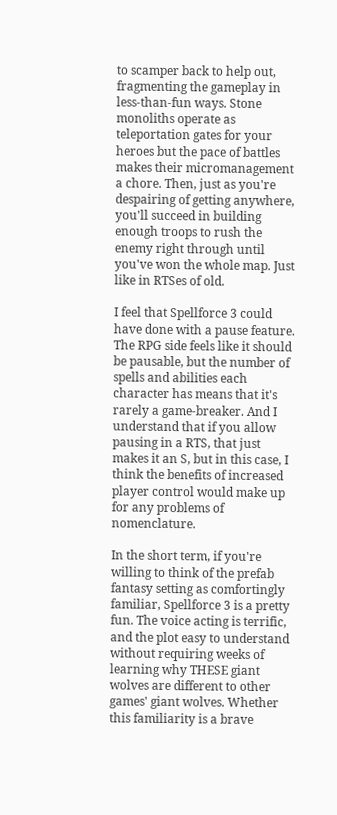to scamper back to help out, fragmenting the gameplay in less-than-fun ways. Stone monoliths operate as teleportation gates for your heroes but the pace of battles makes their micromanagement a chore. Then, just as you're despairing of getting anywhere, you'll succeed in building enough troops to rush the enemy right through until you've won the whole map. Just like in RTSes of old.

I feel that Spellforce 3 could have done with a pause feature. The RPG side feels like it should be pausable, but the number of spells and abilities each character has means that it's rarely a game-breaker. And I understand that if you allow pausing in a RTS, that just makes it an S, but in this case, I think the benefits of increased player control would make up for any problems of nomenclature.

In the short term, if you're willing to think of the prefab fantasy setting as comfortingly familiar, Spellforce 3 is a pretty fun. The voice acting is terrific, and the plot easy to understand without requiring weeks of learning why THESE giant wolves are different to other games' giant wolves. Whether this familiarity is a brave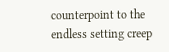counterpoint to the endless setting creep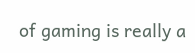of gaming is really a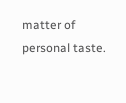matter of personal taste.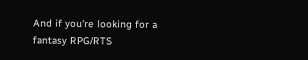And if you're looking for a fantasy RPG/RTS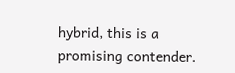hybrid, this is a promising contender.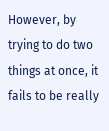However, by trying to do two things at once, it fails to be really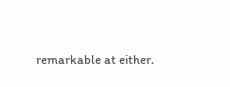remarkable at either.